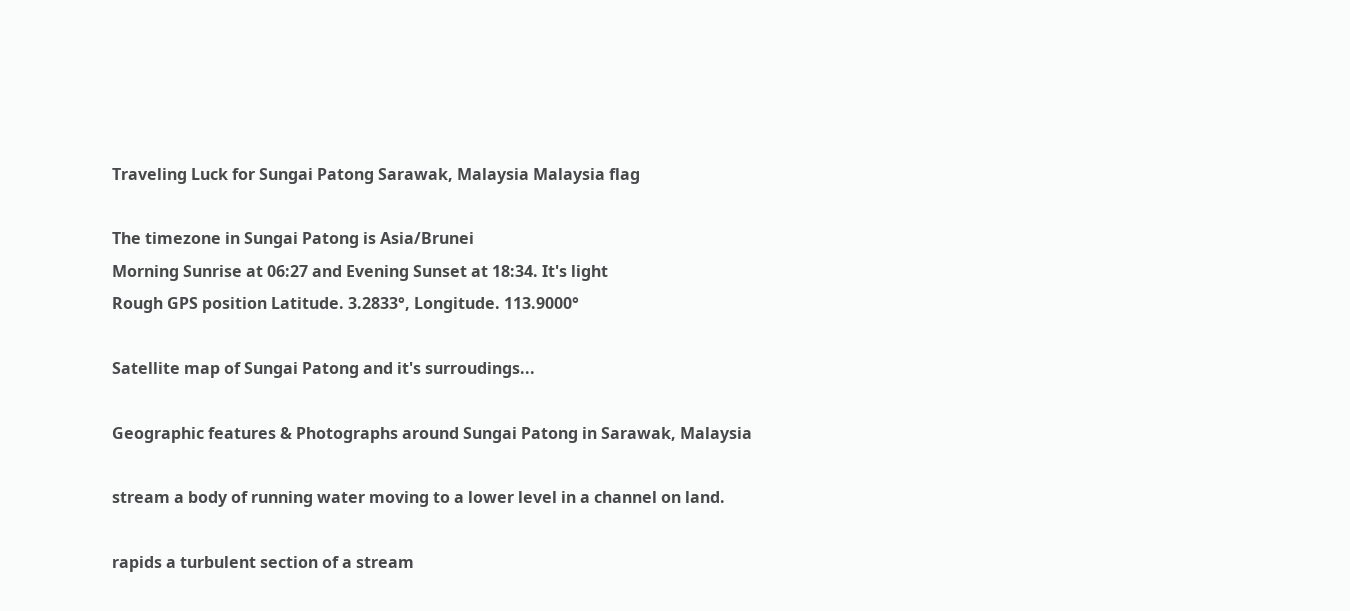Traveling Luck for Sungai Patong Sarawak, Malaysia Malaysia flag

The timezone in Sungai Patong is Asia/Brunei
Morning Sunrise at 06:27 and Evening Sunset at 18:34. It's light
Rough GPS position Latitude. 3.2833°, Longitude. 113.9000°

Satellite map of Sungai Patong and it's surroudings...

Geographic features & Photographs around Sungai Patong in Sarawak, Malaysia

stream a body of running water moving to a lower level in a channel on land.

rapids a turbulent section of a stream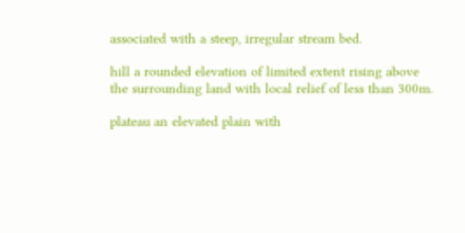associated with a steep, irregular stream bed.

hill a rounded elevation of limited extent rising above the surrounding land with local relief of less than 300m.

plateau an elevated plain with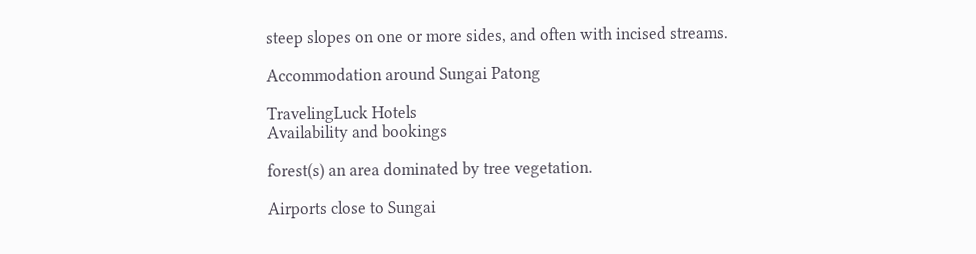steep slopes on one or more sides, and often with incised streams.

Accommodation around Sungai Patong

TravelingLuck Hotels
Availability and bookings

forest(s) an area dominated by tree vegetation.

Airports close to Sungai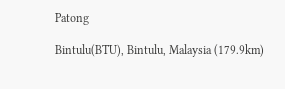Patong

Bintulu(BTU), Bintulu, Malaysia (179.9km)